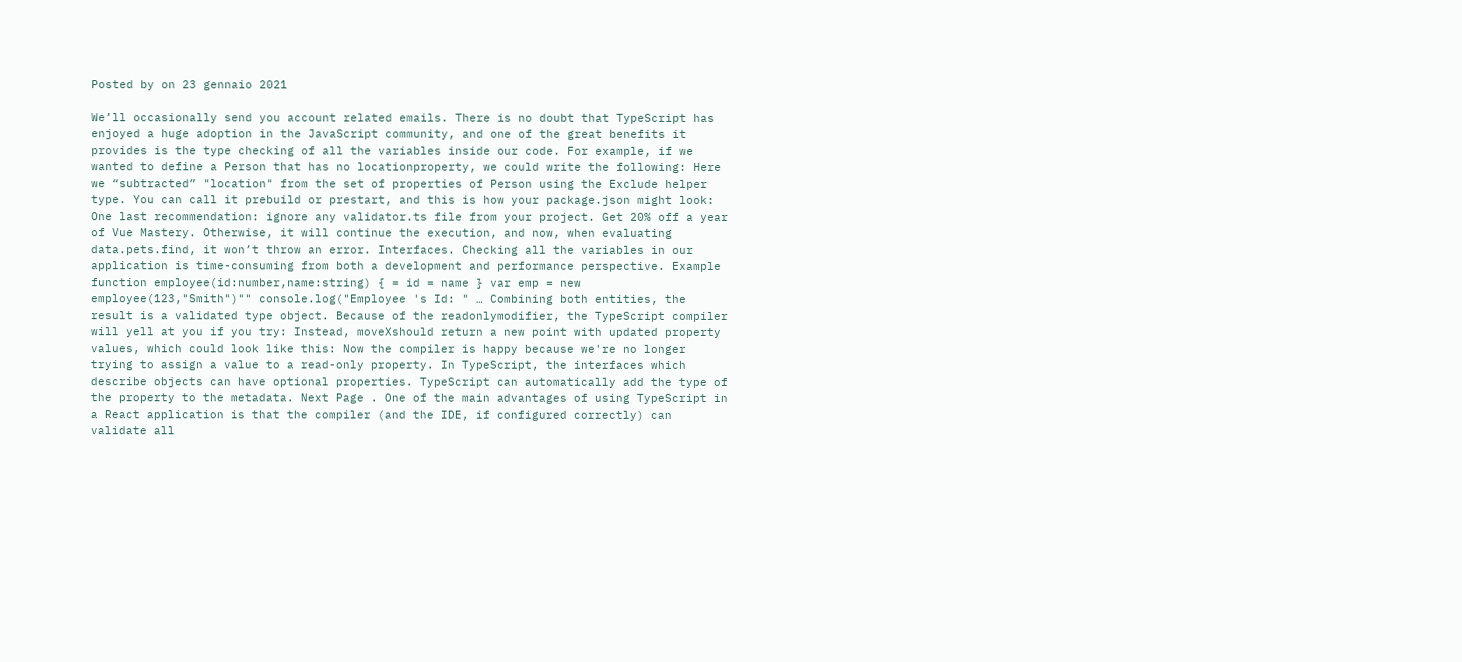Posted by on 23 gennaio 2021

We’ll occasionally send you account related emails. There is no doubt that TypeScript has enjoyed a huge adoption in the JavaScript community, and one of the great benefits it provides is the type checking of all the variables inside our code. For example, if we wanted to define a Person that has no locationproperty, we could write the following: Here we “subtracted” "location" from the set of properties of Person using the Exclude helper type. You can call it prebuild or prestart, and this is how your package.json might look: One last recommendation: ignore any validator.ts file from your project. Get 20% off a year of Vue Mastery. Otherwise, it will continue the execution, and now, when evaluating data.pets.find, it won’t throw an error. Interfaces. Checking all the variables in our application is time-consuming from both a development and performance perspective. Example function employee(id:number,name:string) { = id = name } var emp = new employee(123,"Smith")"" console.log("Employee 's Id: " … Combining both entities, the result is a validated type object. Because of the readonlymodifier, the TypeScript compiler will yell at you if you try: Instead, moveXshould return a new point with updated property values, which could look like this: Now the compiler is happy because we're no longer trying to assign a value to a read-only property. In TypeScript, the interfaces which describe objects can have optional properties. TypeScript can automatically add the type of the property to the metadata. Next Page . One of the main advantages of using TypeScript in a React application is that the compiler (and the IDE, if configured correctly) can validate all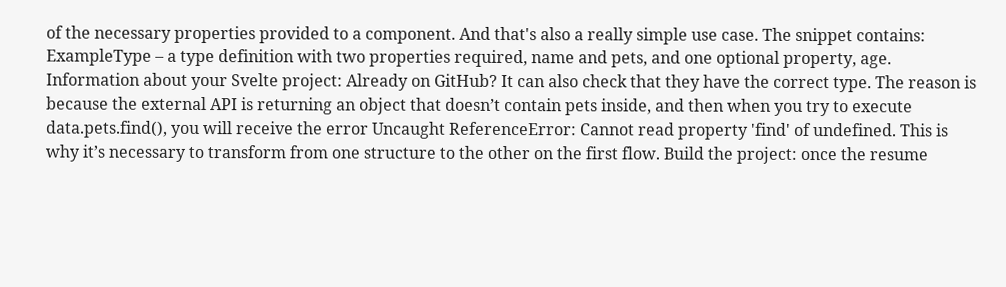of the necessary properties provided to a component. And that's also a really simple use case. The snippet contains: ExampleType – a type definition with two properties required, name and pets, and one optional property, age. Information about your Svelte project: Already on GitHub? It can also check that they have the correct type. The reason is because the external API is returning an object that doesn’t contain pets inside, and then when you try to execute data.pets.find(), you will receive the error Uncaught ReferenceError: Cannot read property 'find' of undefined. This is why it’s necessary to transform from one structure to the other on the first flow. Build the project: once the resume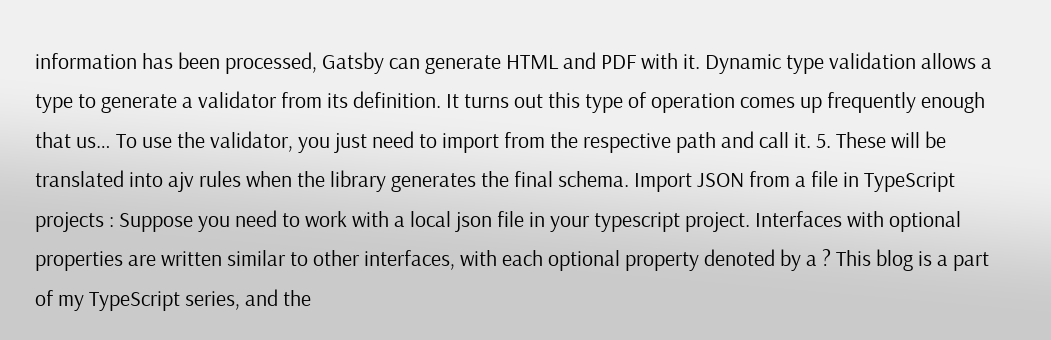information has been processed, Gatsby can generate HTML and PDF with it. Dynamic type validation allows a type to generate a validator from its definition. It turns out this type of operation comes up frequently enough that us… To use the validator, you just need to import from the respective path and call it. 5. These will be translated into ajv rules when the library generates the final schema. Import JSON from a file in TypeScript projects : Suppose you need to work with a local json file in your typescript project. Interfaces with optional properties are written similar to other interfaces, with each optional property denoted by a ? This blog is a part of my TypeScript series, and the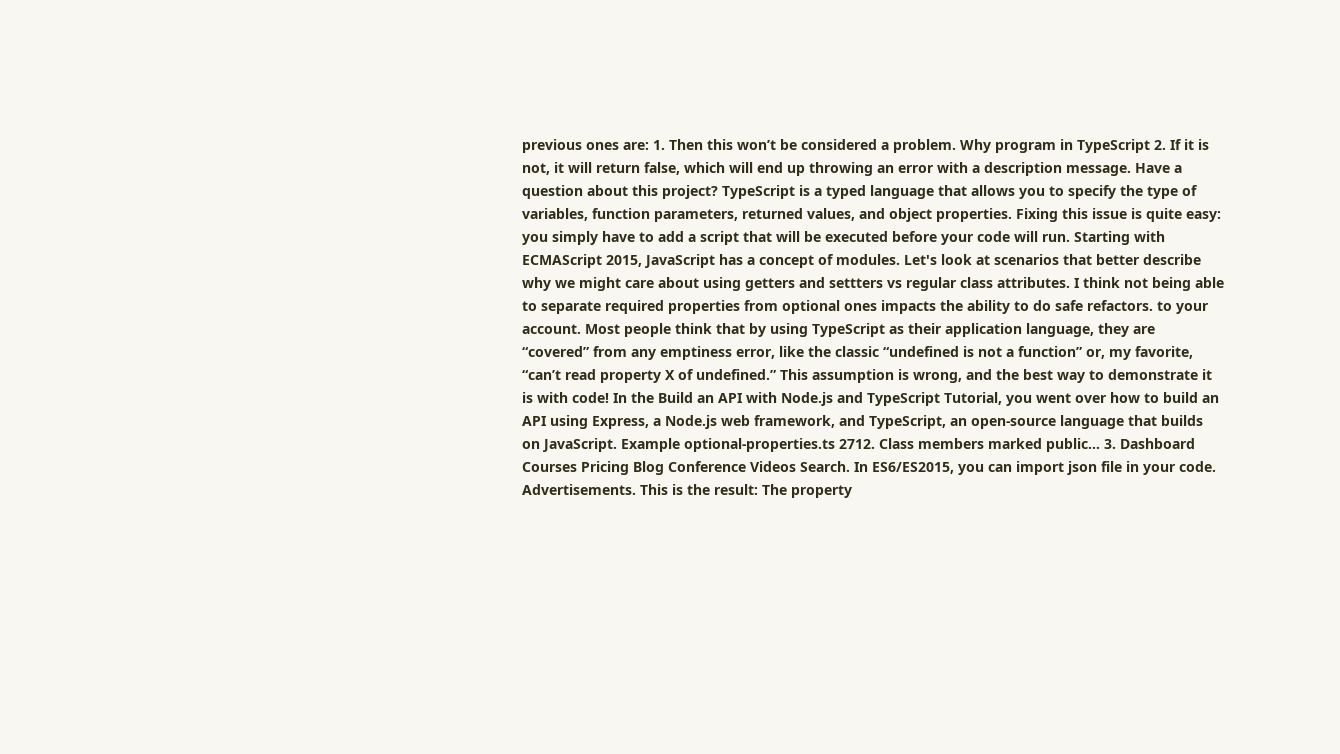previous ones are: 1. Then this won’t be considered a problem. Why program in TypeScript 2. If it is not, it will return false, which will end up throwing an error with a description message. Have a question about this project? TypeScript is a typed language that allows you to specify the type of variables, function parameters, returned values, and object properties. Fixing this issue is quite easy: you simply have to add a script that will be executed before your code will run. Starting with ECMAScript 2015, JavaScript has a concept of modules. Let's look at scenarios that better describe why we might care about using getters and settters vs regular class attributes. I think not being able to separate required properties from optional ones impacts the ability to do safe refactors. to your account. Most people think that by using TypeScript as their application language, they are “covered” from any emptiness error, like the classic “undefined is not a function” or, my favorite, “can’t read property X of undefined.” This assumption is wrong, and the best way to demonstrate it is with code! In the Build an API with Node.js and TypeScript Tutorial, you went over how to build an API using Express, a Node.js web framework, and TypeScript, an open-source language that builds on JavaScript. Example optional-properties.ts 2712. Class members marked public… 3. Dashboard Courses Pricing Blog Conference Videos Search. In ES6/ES2015, you can import json file in your code. Advertisements. This is the result: The property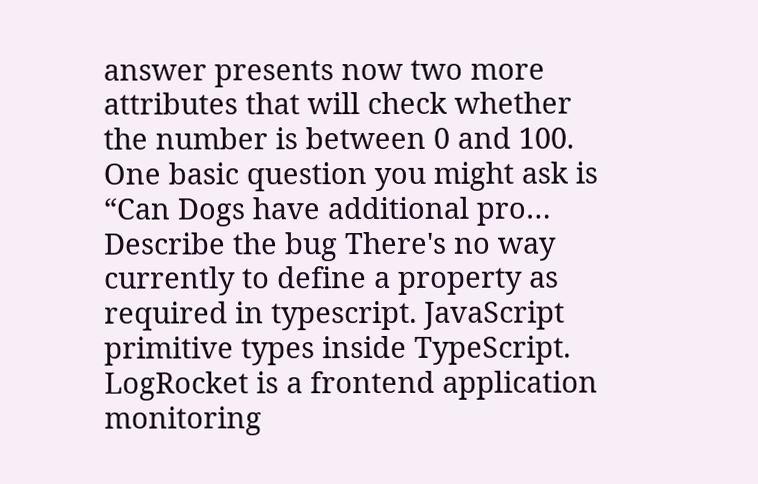answer presents now two more attributes that will check whether the number is between 0 and 100. One basic question you might ask is “Can Dogs have additional pro… Describe the bug There's no way currently to define a property as required in typescript. JavaScript primitive types inside TypeScript. LogRocket is a frontend application monitoring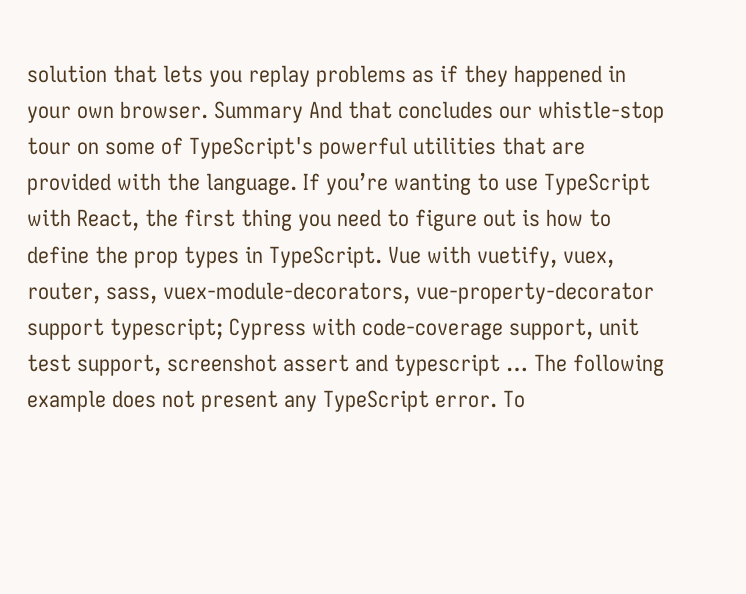solution that lets you replay problems as if they happened in your own browser. Summary And that concludes our whistle-stop tour on some of TypeScript's powerful utilities that are provided with the language. If you’re wanting to use TypeScript with React, the first thing you need to figure out is how to define the prop types in TypeScript. Vue with vuetify, vuex, router, sass, vuex-module-decorators, vue-property-decorator support typescript; Cypress with code-coverage support, unit test support, screenshot assert and typescript … The following example does not present any TypeScript error. To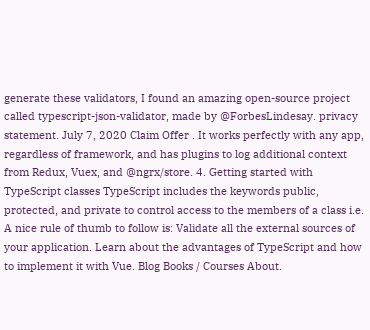generate these validators, I found an amazing open-source project called typescript-json-validator, made by @ForbesLindesay. privacy statement. July 7, 2020 Claim Offer . It works perfectly with any app, regardless of framework, and has plugins to log additional context from Redux, Vuex, and @ngrx/store. 4. Getting started with TypeScript classes TypeScript includes the keywords public, protected, and private to control access to the members of a class i.e. A nice rule of thumb to follow is: Validate all the external sources of your application. Learn about the advantages of TypeScript and how to implement it with Vue. Blog Books / Courses About.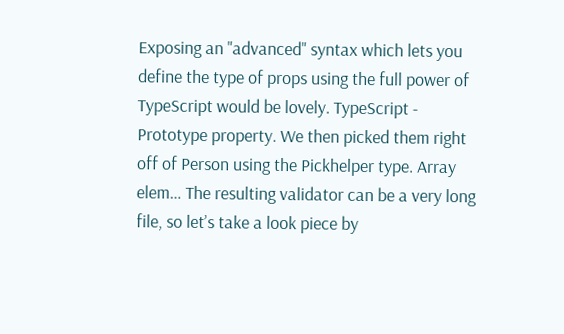Exposing an "advanced" syntax which lets you define the type of props using the full power of TypeScript would be lovely. TypeScript - Prototype property. We then picked them right off of Person using the Pickhelper type. Array elem… The resulting validator can be a very long file, so let’s take a look piece by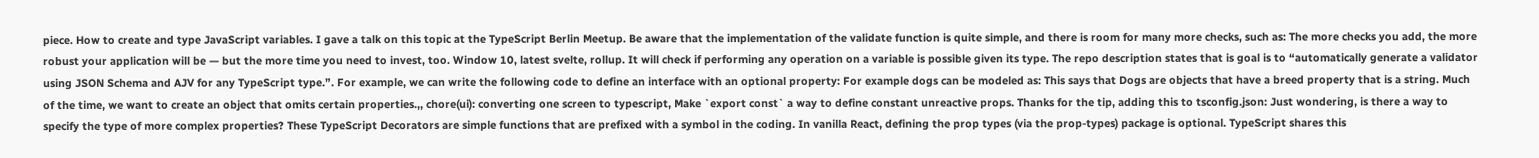piece. How to create and type JavaScript variables. I gave a talk on this topic at the TypeScript Berlin Meetup. Be aware that the implementation of the validate function is quite simple, and there is room for many more checks, such as: The more checks you add, the more robust your application will be — but the more time you need to invest, too. Window 10, latest svelte, rollup. It will check if performing any operation on a variable is possible given its type. The repo description states that is goal is to “automatically generate a validator using JSON Schema and AJV for any TypeScript type.”. For example, we can write the following code to define an interface with an optional property: For example dogs can be modeled as: This says that Dogs are objects that have a breed property that is a string. Much of the time, we want to create an object that omits certain properties.,, chore(ui): converting one screen to typescript, Make `export const` a way to define constant unreactive props. Thanks for the tip, adding this to tsconfig.json: Just wondering, is there a way to specify the type of more complex properties? These TypeScript Decorators are simple functions that are prefixed with a symbol in the coding. In vanilla React, defining the prop types (via the prop-types) package is optional. TypeScript shares this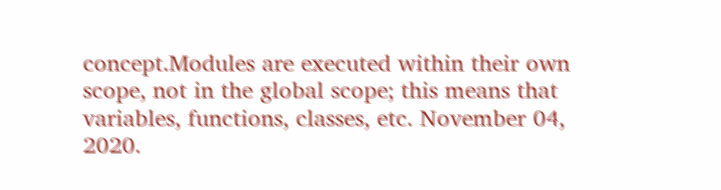concept.Modules are executed within their own scope, not in the global scope; this means that variables, functions, classes, etc. November 04, 2020.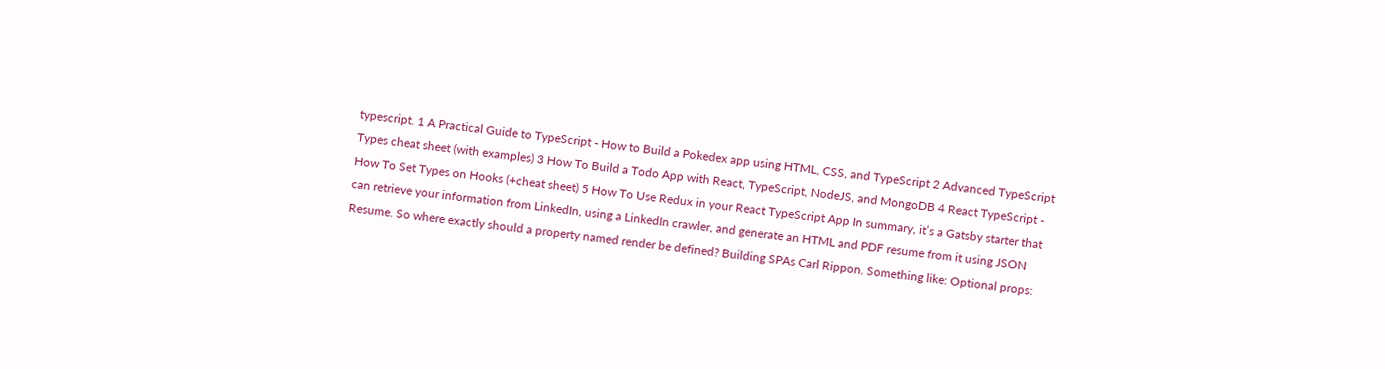typescript. 1 A Practical Guide to TypeScript - How to Build a Pokedex app using HTML, CSS, and TypeScript 2 Advanced TypeScript Types cheat sheet (with examples) 3 How To Build a Todo App with React, TypeScript, NodeJS, and MongoDB 4 React TypeScript - How To Set Types on Hooks (+cheat sheet) 5 How To Use Redux in your React TypeScript App In summary, it’s a Gatsby starter that can retrieve your information from LinkedIn, using a LinkedIn crawler, and generate an HTML and PDF resume from it using JSON Resume. So where exactly should a property named render be defined? Building SPAs Carl Rippon. Something like: Optional props: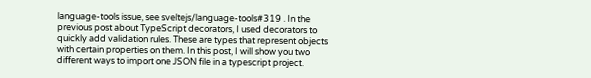language-tools issue, see sveltejs/language-tools#319 . In the previous post about TypeScript decorators, I used decorators to quickly add validation rules. These are types that represent objects with certain properties on them. In this post, I will show you two different ways to import one JSON file in a typescript project.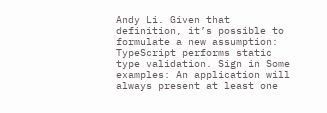Andy Li. Given that definition, it’s possible to formulate a new assumption: TypeScript performs static type validation. Sign in Some examples: An application will always present at least one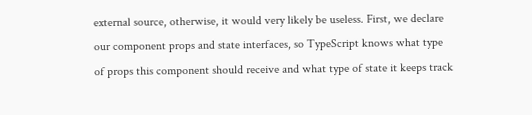external source, otherwise, it would very likely be useless. First, we declare our component props and state interfaces, so TypeScript knows what type of props this component should receive and what type of state it keeps track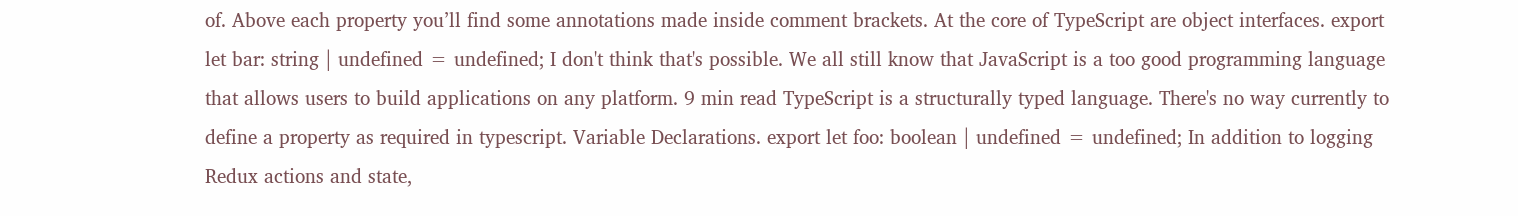of. Above each property you’ll find some annotations made inside comment brackets. At the core of TypeScript are object interfaces. export let bar: string | undefined = undefined; I don't think that's possible. We all still know that JavaScript is a too good programming language that allows users to build applications on any platform. 9 min read TypeScript is a structurally typed language. There's no way currently to define a property as required in typescript. Variable Declarations. export let foo: boolean | undefined = undefined; In addition to logging Redux actions and state,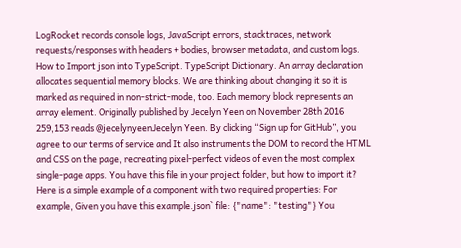LogRocket records console logs, JavaScript errors, stacktraces, network requests/responses with headers + bodies, browser metadata, and custom logs. How to Import json into TypeScript. TypeScript Dictionary. An array declaration allocates sequential memory blocks. We are thinking about changing it so it is marked as required in non-strict-mode, too. Each memory block represents an array element. Originally published by Jecelyn Yeen on November 28th 2016 259,153 reads @jecelynyeenJecelyn Yeen. By clicking “Sign up for GitHub”, you agree to our terms of service and It also instruments the DOM to record the HTML and CSS on the page, recreating pixel-perfect videos of even the most complex single-page apps. You have this file in your project folder, but how to import it? Here is a simple example of a component with two required properties: For example, Given you have this example.json` file: {"name": "testing"} You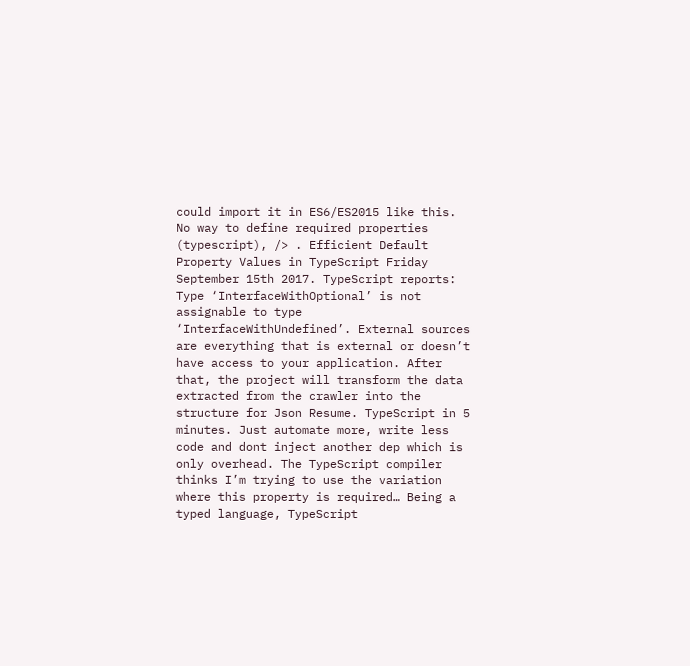could import it in ES6/ES2015 like this. No way to define required properties (typescript), /> . Efficient Default Property Values in TypeScript Friday September 15th 2017. TypeScript reports: Type ‘InterfaceWithOptional’ is not assignable to type ‘InterfaceWithUndefined’. External sources are everything that is external or doesn’t have access to your application. After that, the project will transform the data extracted from the crawler into the structure for Json Resume. TypeScript in 5 minutes. Just automate more, write less code and dont inject another dep which is only overhead. The TypeScript compiler thinks I’m trying to use the variation where this property is required… Being a typed language, TypeScript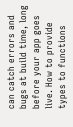can catch errors and bugs at build time, long before your app goes live. How to provide types to functions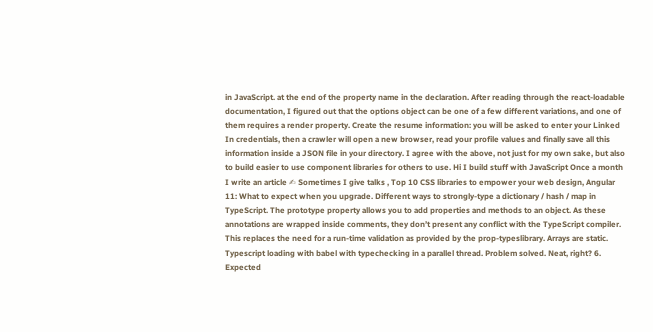in JavaScript. at the end of the property name in the declaration. After reading through the react-loadable documentation, I figured out that the options object can be one of a few different variations, and one of them requires a render property. Create the resume information: you will be asked to enter your Linked In credentials, then a crawler will open a new browser, read your profile values and finally save all this information inside a JSON file in your directory. I agree with the above, not just for my own sake, but also to build easier to use component libraries for others to use. Hi I build stuff with JavaScript Once a month I write an article ✍ Sometimes I give talks , Top 10 CSS libraries to empower your web design, Angular 11: What to expect when you upgrade. Different ways to strongly-type a dictionary / hash / map in TypeScript. The prototype property allows you to add properties and methods to an object. As these annotations are wrapped inside comments, they don’t present any conflict with the TypeScript compiler. This replaces the need for a run-time validation as provided by the prop-typeslibrary. Arrays are static. Typescript loading with babel with typechecking in a parallel thread. Problem solved. Neat, right? 6. Expected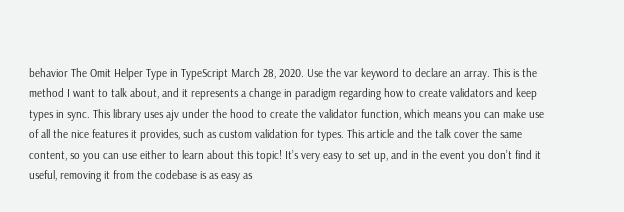behavior The Omit Helper Type in TypeScript March 28, 2020. Use the var keyword to declare an array. This is the method I want to talk about, and it represents a change in paradigm regarding how to create validators and keep types in sync. This library uses ajv under the hood to create the validator function, which means you can make use of all the nice features it provides, such as custom validation for types. This article and the talk cover the same content, so you can use either to learn about this topic! It’s very easy to set up, and in the event you don’t find it useful, removing it from the codebase is as easy as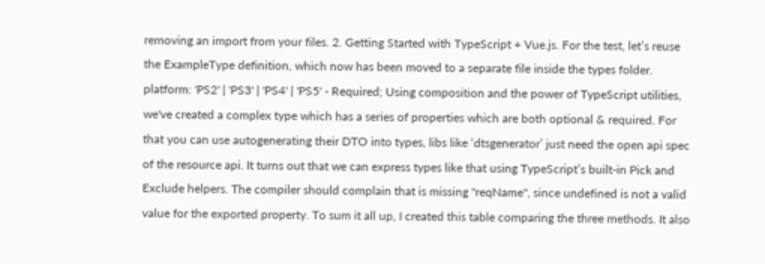removing an import from your files. 2. Getting Started with TypeScript + Vue.js. For the test, let’s reuse the ExampleType definition, which now has been moved to a separate file inside the types folder. platform: 'PS2' | 'PS3' | 'PS4' | 'PS5' - Required; Using composition and the power of TypeScript utilities, we've created a complex type which has a series of properties which are both optional & required. For that you can use autogenerating their DTO into types, libs like ‘dtsgenerator’ just need the open api spec of the resource api. It turns out that we can express types like that using TypeScript’s built-in Pick and Exclude helpers. The compiler should complain that is missing "reqName", since undefined is not a valid value for the exported property. To sum it all up, I created this table comparing the three methods. It also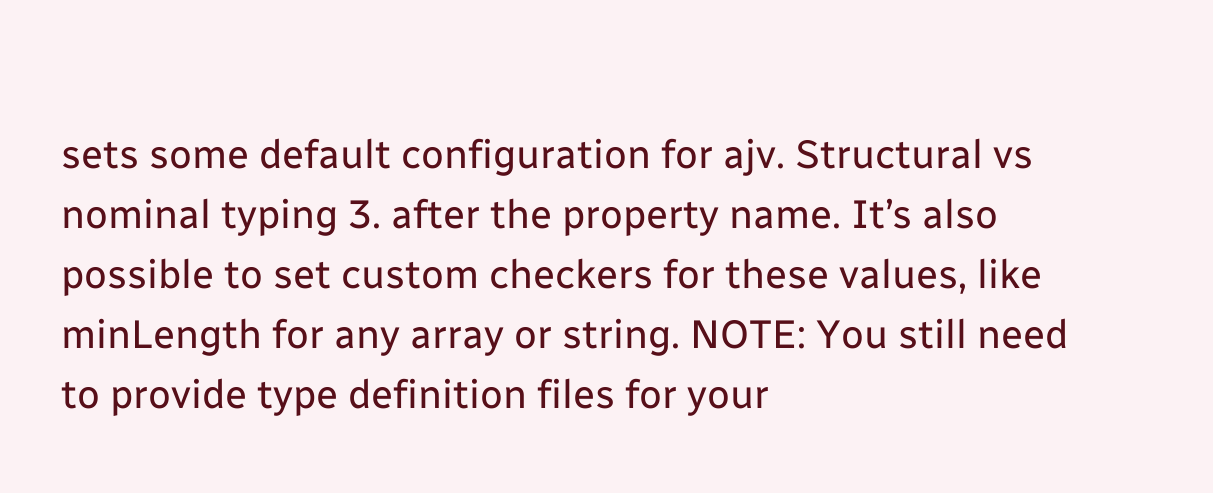sets some default configuration for ajv. Structural vs nominal typing 3. after the property name. It’s also possible to set custom checkers for these values, like minLength for any array or string. NOTE: You still need to provide type definition files for your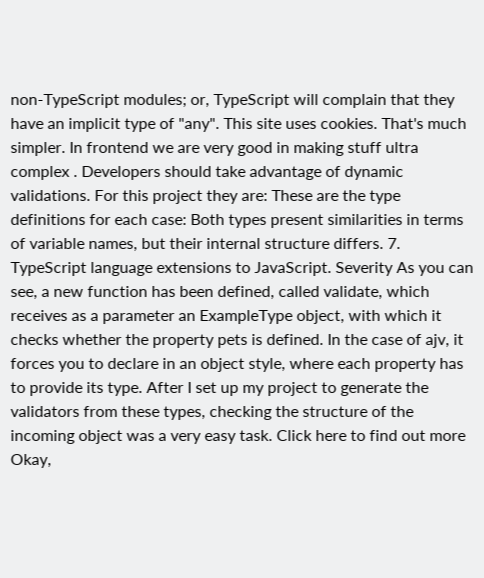non-TypeScript modules; or, TypeScript will complain that they have an implicit type of "any". This site uses cookies. That's much simpler. In frontend we are very good in making stuff ultra complex . Developers should take advantage of dynamic validations. For this project they are: These are the type definitions for each case: Both types present similarities in terms of variable names, but their internal structure differs. 7. TypeScript language extensions to JavaScript. Severity As you can see, a new function has been defined, called validate, which receives as a parameter an ExampleType object, with which it checks whether the property pets is defined. In the case of ajv, it forces you to declare in an object style, where each property has to provide its type. After I set up my project to generate the validators from these types, checking the structure of the incoming object was a very easy task. Click here to find out more Okay,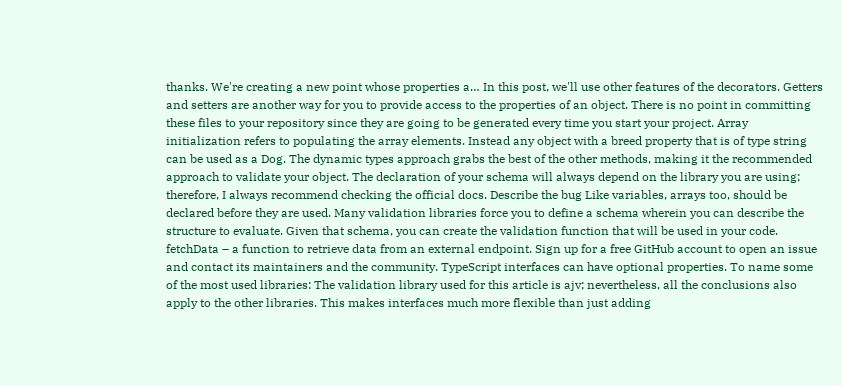thanks. We're creating a new point whose properties a… In this post, we'll use other features of the decorators. Getters and setters are another way for you to provide access to the properties of an object. There is no point in committing these files to your repository since they are going to be generated every time you start your project. Array initialization refers to populating the array elements. Instead any object with a breed property that is of type string can be used as a Dog. The dynamic types approach grabs the best of the other methods, making it the recommended approach to validate your object. The declaration of your schema will always depend on the library you are using; therefore, I always recommend checking the official docs. Describe the bug Like variables, arrays too, should be declared before they are used. Many validation libraries force you to define a schema wherein you can describe the structure to evaluate. Given that schema, you can create the validation function that will be used in your code. fetchData – a function to retrieve data from an external endpoint. Sign up for a free GitHub account to open an issue and contact its maintainers and the community. TypeScript interfaces can have optional properties. To name some of the most used libraries: The validation library used for this article is ajv; nevertheless, all the conclusions also apply to the other libraries. This makes interfaces much more flexible than just adding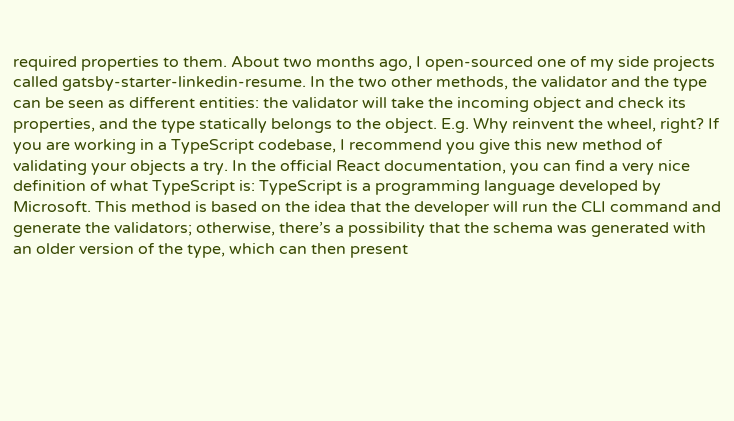required properties to them. About two months ago, I open-sourced one of my side projects called gatsby-starter-linkedin-resume. In the two other methods, the validator and the type can be seen as different entities: the validator will take the incoming object and check its properties, and the type statically belongs to the object. E.g. Why reinvent the wheel, right? If you are working in a TypeScript codebase, I recommend you give this new method of validating your objects a try. In the official React documentation, you can find a very nice definition of what TypeScript is: TypeScript is a programming language developed by Microsoft. This method is based on the idea that the developer will run the CLI command and generate the validators; otherwise, there’s a possibility that the schema was generated with an older version of the type, which can then present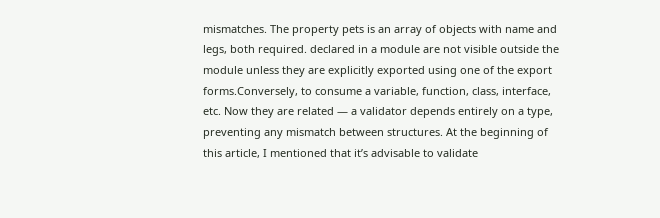mismatches. The property pets is an array of objects with name and legs, both required. declared in a module are not visible outside the module unless they are explicitly exported using one of the export forms.Conversely, to consume a variable, function, class, interface, etc. Now they are related — a validator depends entirely on a type, preventing any mismatch between structures. At the beginning of this article, I mentioned that it’s advisable to validate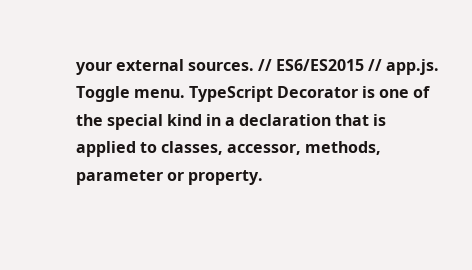your external sources. // ES6/ES2015 // app.js. Toggle menu. TypeScript Decorator is one of the special kind in a declaration that is applied to classes, accessor, methods, parameter or property.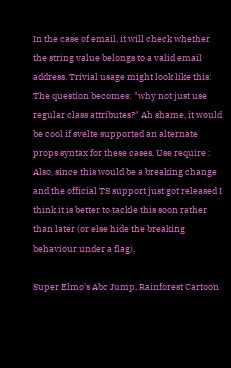In the case of email, it will check whether the string value belongs to a valid email address. Trivial usage might look like this: The question becomes: "why not just use regular class attributes?" Ah shame, it would be cool if svelte supported an alternate props syntax for these cases. Use require : Also, since this would be a breaking change and the official TS support just got released I think it is better to tackle this soon rather than later (or else hide the breaking behaviour under a flag).

Super Elmo's Abc Jump, Rainforest Cartoon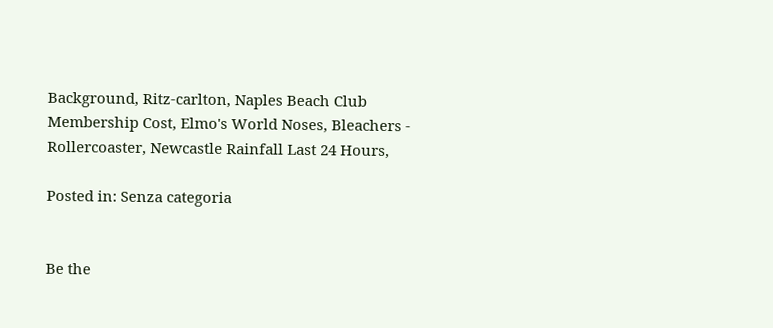Background, Ritz-carlton, Naples Beach Club Membership Cost, Elmo's World Noses, Bleachers - Rollercoaster, Newcastle Rainfall Last 24 Hours,

Posted in: Senza categoria


Be the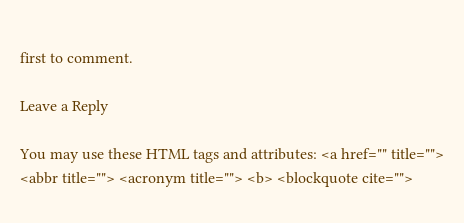first to comment.

Leave a Reply

You may use these HTML tags and attributes: <a href="" title=""> <abbr title=""> <acronym title=""> <b> <blockquote cite="">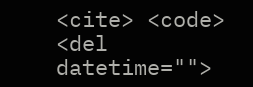<cite> <code> <del datetime="">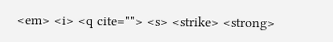<em> <i> <q cite=""> <s> <strike> <strong>